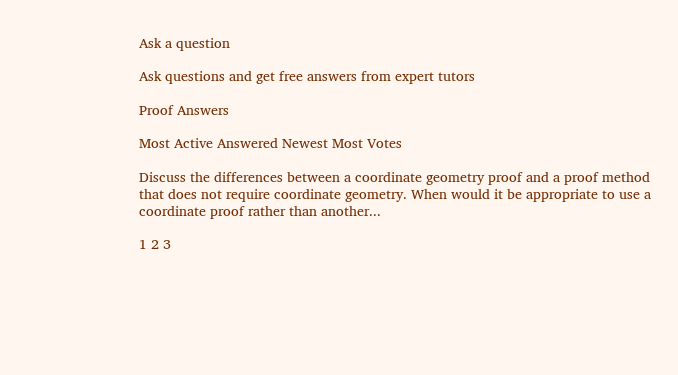Ask a question

Ask questions and get free answers from expert tutors

Proof Answers

Most Active Answered Newest Most Votes

Discuss the differences between a coordinate geometry proof and a proof method that does not require coordinate geometry. When would it be appropriate to use a coordinate proof rather than another...

1 2 3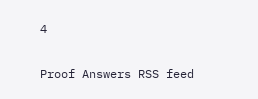4

Proof Answers RSS feed